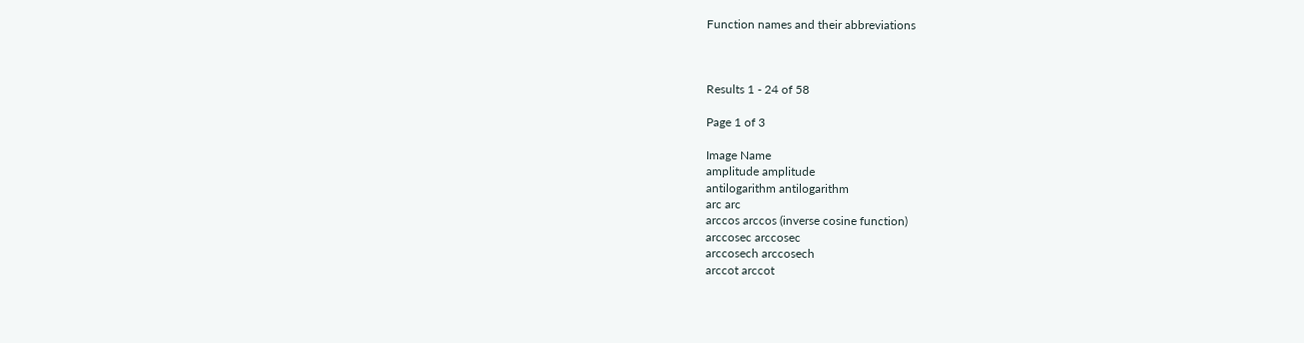Function names and their abbreviations



Results 1 - 24 of 58

Page 1 of 3

Image Name
amplitude amplitude
antilogarithm antilogarithm
arc arc
arccos arccos (inverse cosine function)
arccosec arccosec
arccosech arccosech
arccot arccot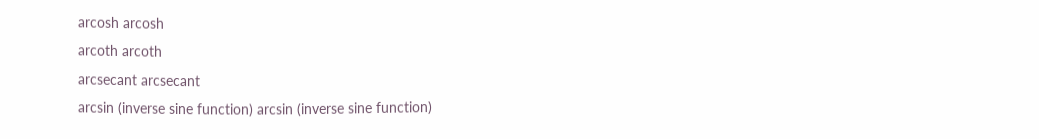arcosh arcosh
arcoth arcoth
arcsecant arcsecant
arcsin (inverse sine function) arcsin (inverse sine function)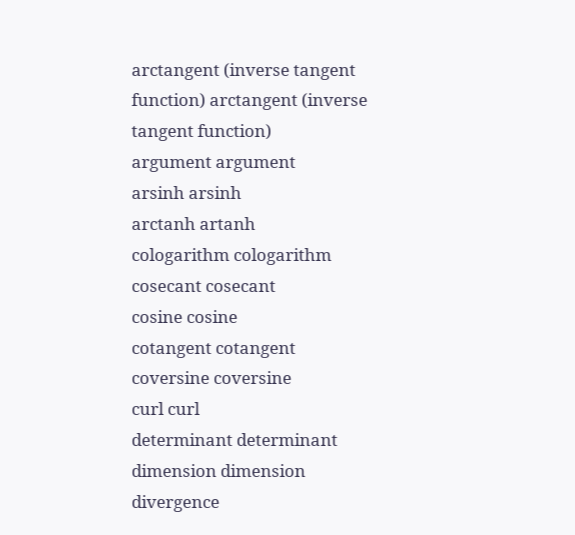arctangent (inverse tangent function) arctangent (inverse tangent function)
argument argument
arsinh arsinh
arctanh artanh
cologarithm cologarithm
cosecant cosecant
cosine cosine
cotangent cotangent
coversine coversine
curl curl
determinant determinant
dimension dimension
divergence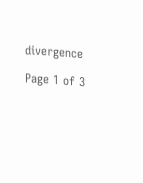divergence

Page 1 of 3